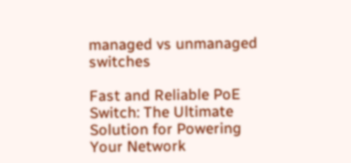managed vs unmanaged switches

Fast and Reliable PoE Switch: The Ultimate Solution for Powering Your Network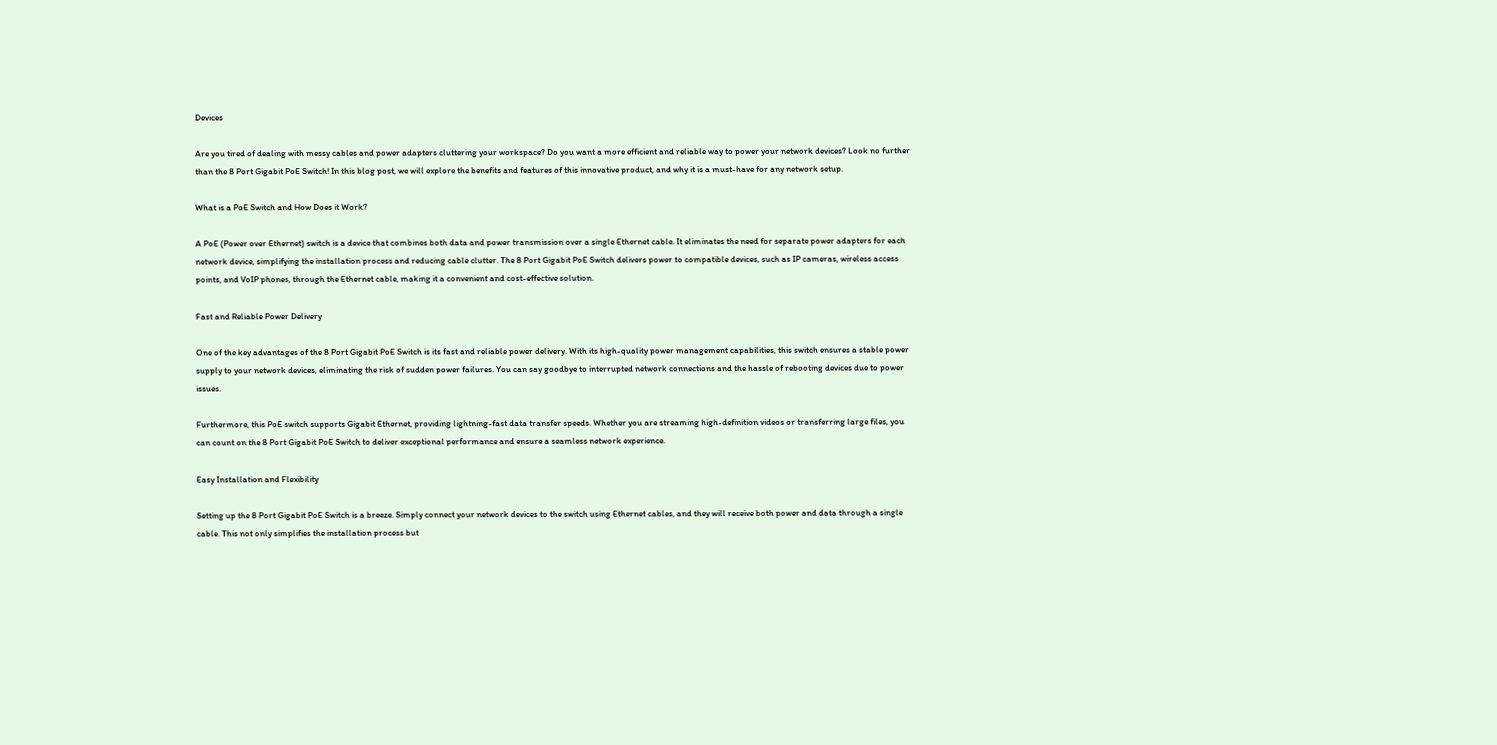Devices

Are you tired of dealing with messy cables and power adapters cluttering your workspace? Do you want a more efficient and reliable way to power your network devices? Look no further than the 8 Port Gigabit PoE Switch! In this blog post, we will explore the benefits and features of this innovative product, and why it is a must-have for any network setup.

What is a PoE Switch and How Does it Work?

A PoE (Power over Ethernet) switch is a device that combines both data and power transmission over a single Ethernet cable. It eliminates the need for separate power adapters for each network device, simplifying the installation process and reducing cable clutter. The 8 Port Gigabit PoE Switch delivers power to compatible devices, such as IP cameras, wireless access points, and VoIP phones, through the Ethernet cable, making it a convenient and cost-effective solution.

Fast and Reliable Power Delivery

One of the key advantages of the 8 Port Gigabit PoE Switch is its fast and reliable power delivery. With its high-quality power management capabilities, this switch ensures a stable power supply to your network devices, eliminating the risk of sudden power failures. You can say goodbye to interrupted network connections and the hassle of rebooting devices due to power issues.

Furthermore, this PoE switch supports Gigabit Ethernet, providing lightning-fast data transfer speeds. Whether you are streaming high-definition videos or transferring large files, you can count on the 8 Port Gigabit PoE Switch to deliver exceptional performance and ensure a seamless network experience.

Easy Installation and Flexibility

Setting up the 8 Port Gigabit PoE Switch is a breeze. Simply connect your network devices to the switch using Ethernet cables, and they will receive both power and data through a single cable. This not only simplifies the installation process but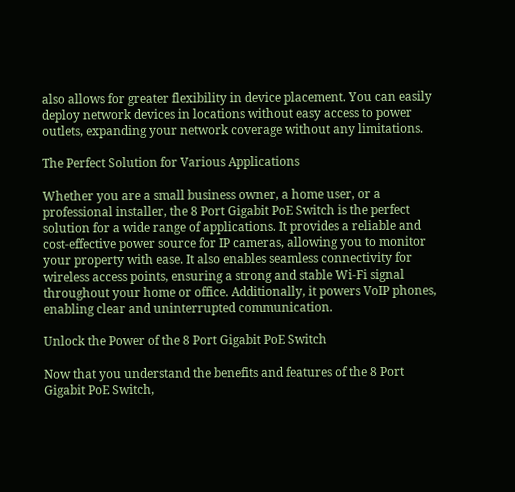also allows for greater flexibility in device placement. You can easily deploy network devices in locations without easy access to power outlets, expanding your network coverage without any limitations.

The Perfect Solution for Various Applications

Whether you are a small business owner, a home user, or a professional installer, the 8 Port Gigabit PoE Switch is the perfect solution for a wide range of applications. It provides a reliable and cost-effective power source for IP cameras, allowing you to monitor your property with ease. It also enables seamless connectivity for wireless access points, ensuring a strong and stable Wi-Fi signal throughout your home or office. Additionally, it powers VoIP phones, enabling clear and uninterrupted communication.

Unlock the Power of the 8 Port Gigabit PoE Switch

Now that you understand the benefits and features of the 8 Port Gigabit PoE Switch,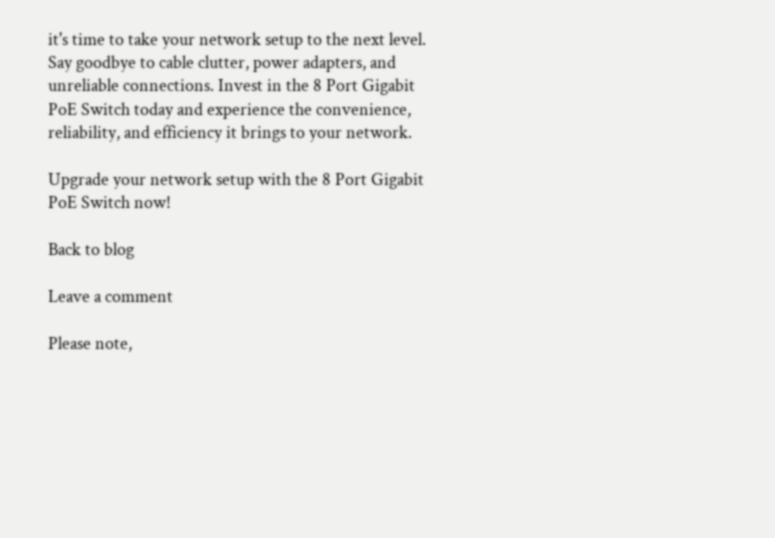it's time to take your network setup to the next level. Say goodbye to cable clutter, power adapters, and unreliable connections. Invest in the 8 Port Gigabit PoE Switch today and experience the convenience, reliability, and efficiency it brings to your network.

Upgrade your network setup with the 8 Port Gigabit PoE Switch now!

Back to blog

Leave a comment

Please note,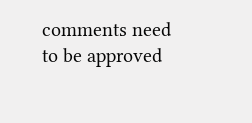comments need to be approved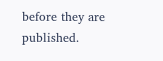before they are published.